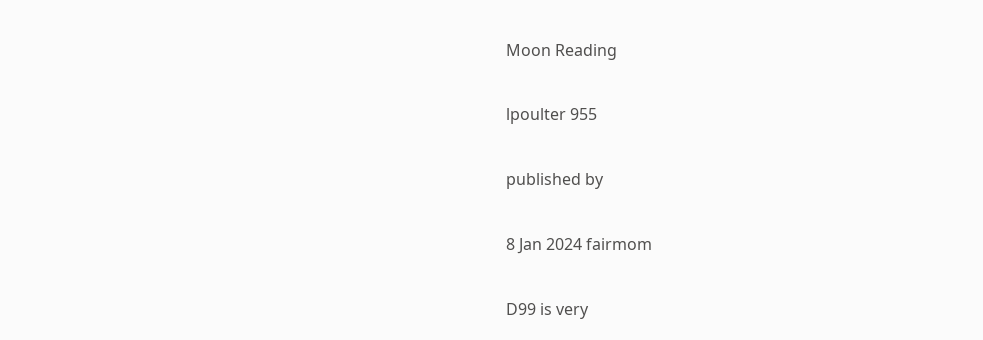Moon Reading

lpoulter 955

published by

8 Jan 2024 fairmom

D99 is very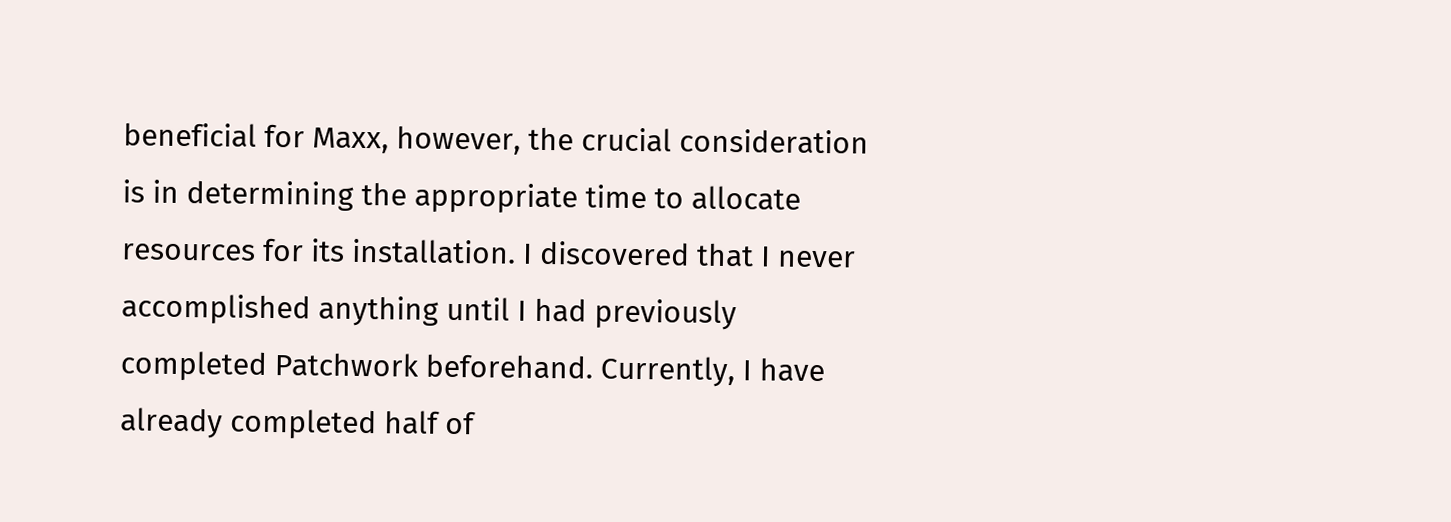beneficial for Maxx, however, the crucial consideration is in determining the appropriate time to allocate resources for its installation. I discovered that I never accomplished anything until I had previously completed Patchwork beforehand. Currently, I have already completed half of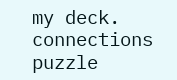my deck. connections puzzle